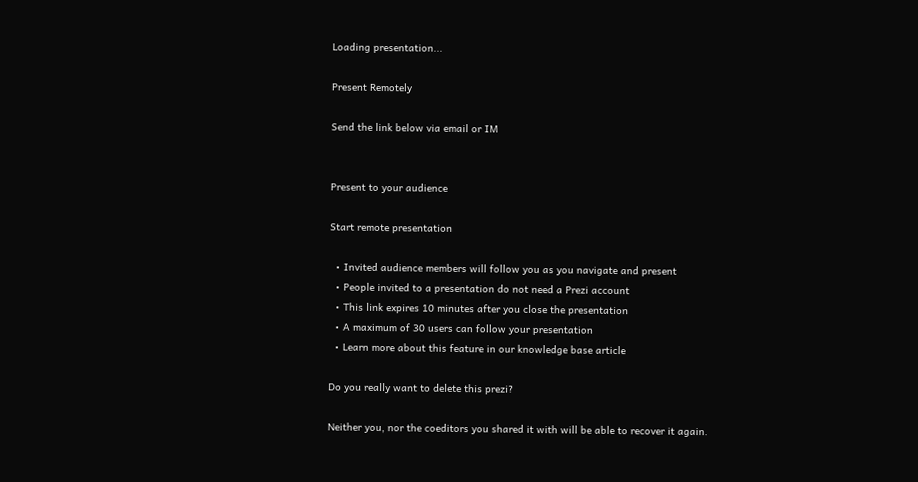Loading presentation...

Present Remotely

Send the link below via email or IM


Present to your audience

Start remote presentation

  • Invited audience members will follow you as you navigate and present
  • People invited to a presentation do not need a Prezi account
  • This link expires 10 minutes after you close the presentation
  • A maximum of 30 users can follow your presentation
  • Learn more about this feature in our knowledge base article

Do you really want to delete this prezi?

Neither you, nor the coeditors you shared it with will be able to recover it again.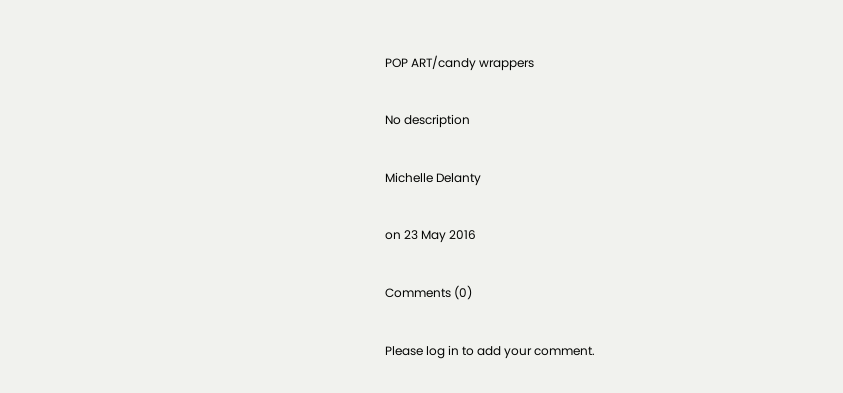POP ART/candy wrappers

No description

Michelle Delanty

on 23 May 2016

Comments (0)

Please log in to add your comment.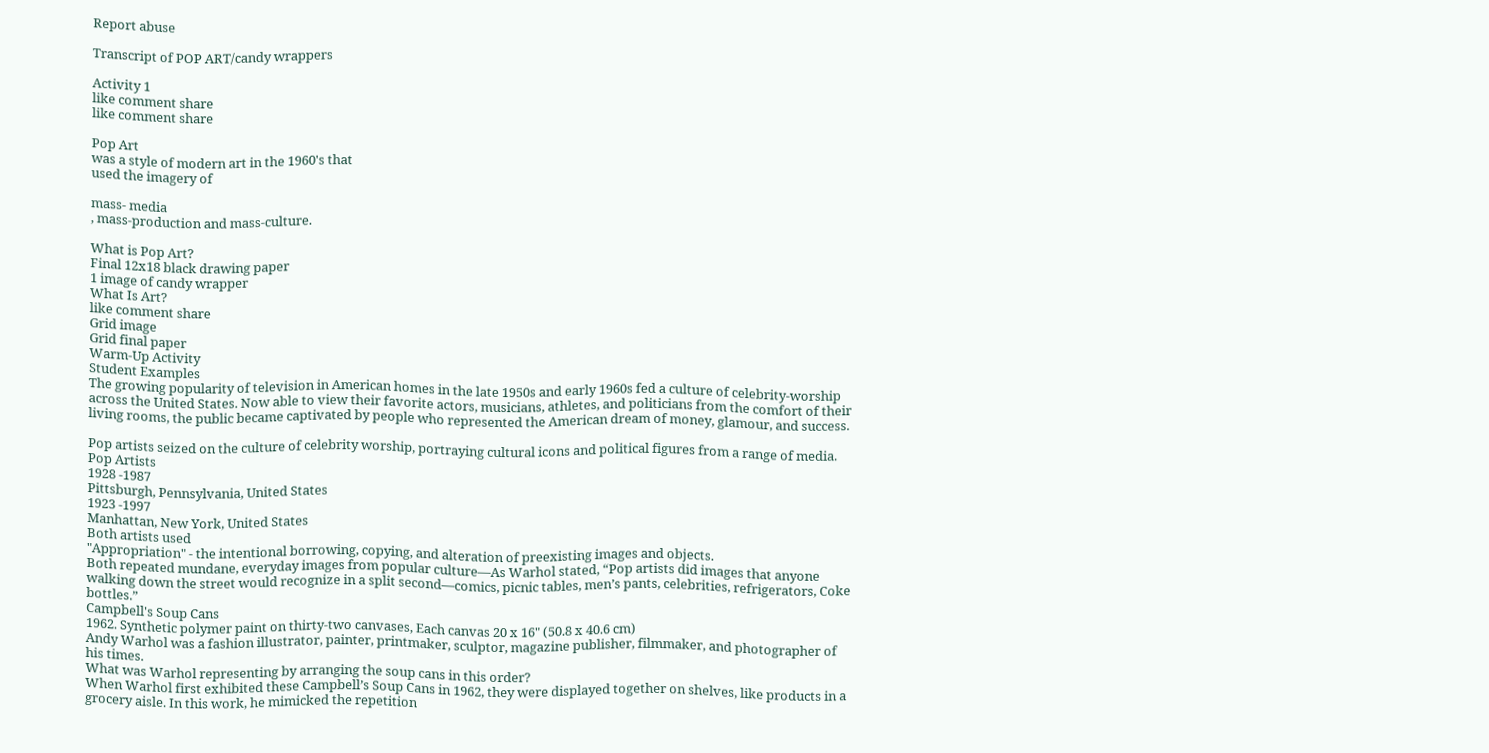Report abuse

Transcript of POP ART/candy wrappers

Activity 1
like comment share
like comment share

Pop Art
was a style of modern art in the 1960's that
used the imagery of

mass- media
, mass-production and mass-culture.

What is Pop Art?
Final 12x18 black drawing paper
1 image of candy wrapper
What Is Art?
like comment share
Grid image
Grid final paper
Warm-Up Activity
Student Examples
The growing popularity of television in American homes in the late 1950s and early 1960s fed a culture of celebrity-worship across the United States. Now able to view their favorite actors, musicians, athletes, and politicians from the comfort of their living rooms, the public became captivated by people who represented the American dream of money, glamour, and success.

Pop artists seized on the culture of celebrity worship, portraying cultural icons and political figures from a range of media.
Pop Artists
1928 -1987
Pittsburgh, Pennsylvania, United States
1923 -1997
Manhattan, New York, United States
Both artists used
"Appropriation" - the intentional borrowing, copying, and alteration of preexisting images and objects.
Both repeated mundane, everyday images from popular culture—As Warhol stated, “Pop artists did images that anyone walking down the street would recognize in a split second—comics, picnic tables, men’s pants, celebrities, refrigerators, Coke bottles.”
Campbell's Soup Cans
1962. Synthetic polymer paint on thirty-two canvases, Each canvas 20 x 16" (50.8 x 40.6 cm)
Andy Warhol was a fashion illustrator, painter, printmaker, sculptor, magazine publisher, filmmaker, and photographer of his times.
What was Warhol representing by arranging the soup cans in this order?
When Warhol first exhibited these Campbell’s Soup Cans in 1962, they were displayed together on shelves, like products in a grocery aisle. In this work, he mimicked the repetition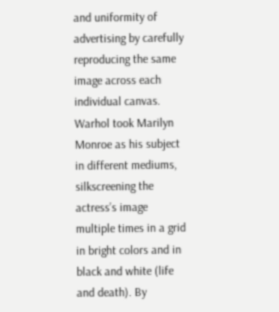and uniformity of advertising by carefully reproducing the same image across each individual canvas.
Warhol took Marilyn Monroe as his subject in different mediums, silkscreening the actress’s image multiple times in a grid in bright colors and in black and white (life and death). By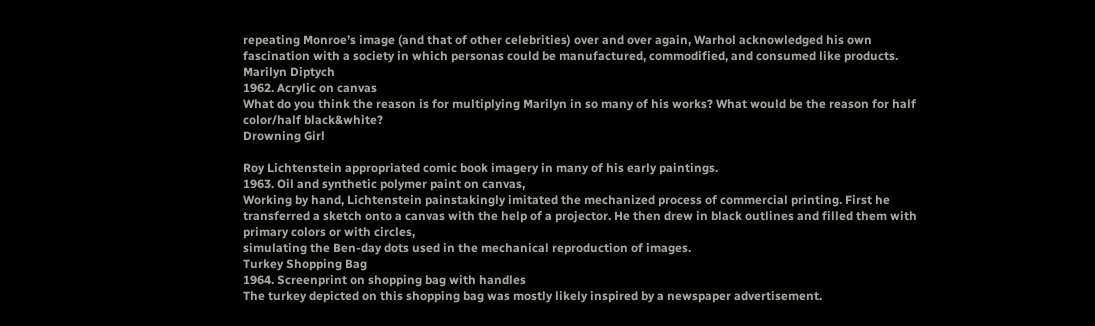repeating Monroe’s image (and that of other celebrities) over and over again, Warhol acknowledged his own fascination with a society in which personas could be manufactured, commodified, and consumed like products.
Marilyn Diptych
1962. Acrylic on canvas
What do you think the reason is for multiplying Marilyn in so many of his works? What would be the reason for half color/half black&white?
Drowning Girl

Roy Lichtenstein appropriated comic book imagery in many of his early paintings.
1963. Oil and synthetic polymer paint on canvas,
Working by hand, Lichtenstein painstakingly imitated the mechanized process of commercial printing. First he transferred a sketch onto a canvas with the help of a projector. He then drew in black outlines and filled them with primary colors or with circles,
simulating the Ben-day dots used in the mechanical reproduction of images.
Turkey Shopping Bag
1964. Screenprint on shopping bag with handles
The turkey depicted on this shopping bag was mostly likely inspired by a newspaper advertisement.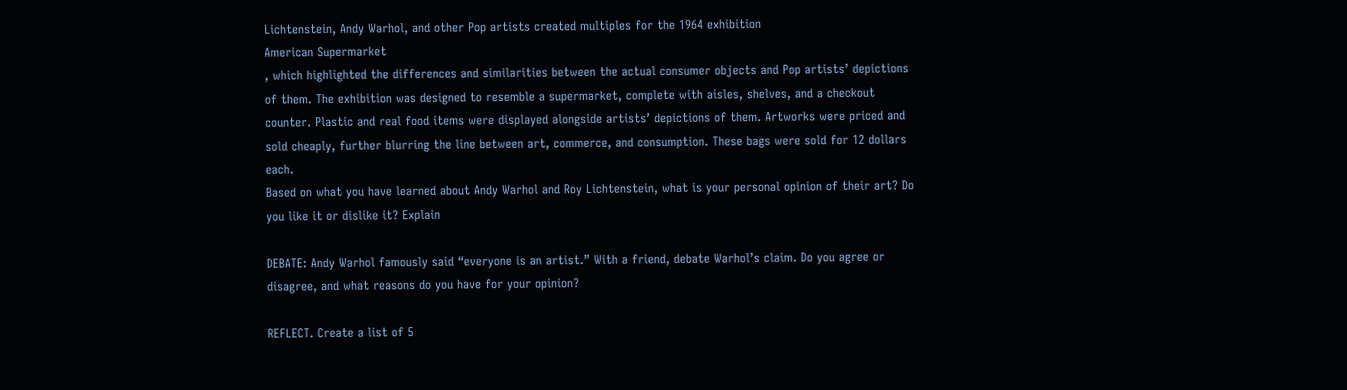Lichtenstein, Andy Warhol, and other Pop artists created multiples for the 1964 exhibition
American Supermarket
, which highlighted the differences and similarities between the actual consumer objects and Pop artists’ depictions of them. The exhibition was designed to resemble a supermarket, complete with aisles, shelves, and a checkout counter. Plastic and real food items were displayed alongside artists’ depictions of them. Artworks were priced and sold cheaply, further blurring the line between art, commerce, and consumption. These bags were sold for 12 dollars each.
Based on what you have learned about Andy Warhol and Roy Lichtenstein, what is your personal opinion of their art? Do you like it or dislike it? Explain

DEBATE: Andy Warhol famously said “everyone is an artist.” With a friend, debate Warhol’s claim. Do you agree or disagree, and what reasons do you have for your opinion?

REFLECT. Create a list of 5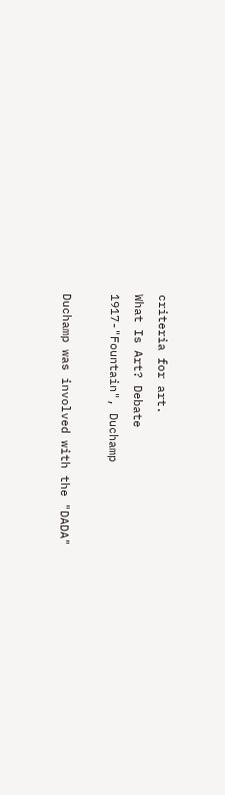criteria for art.
What Is Art? Debate
1917-"Fountain", Duchamp

Duchamp was involved with the "DADA"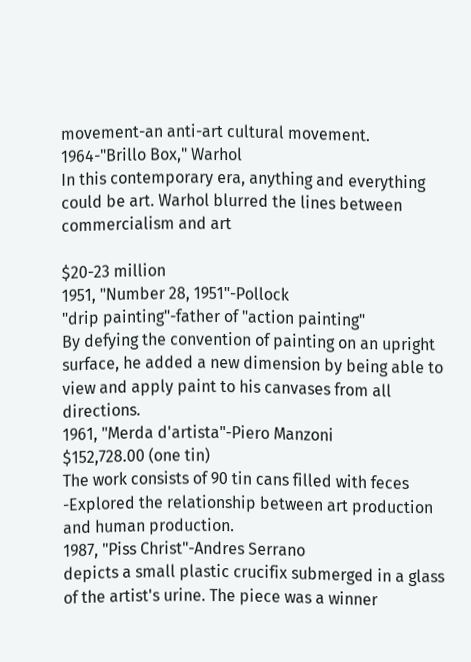movement-an anti-art cultural movement.
1964-"Brillo Box," Warhol
In this contemporary era, anything and everything could be art. Warhol blurred the lines between commercialism and art

$20-23 million
1951, "Number 28, 1951"-Pollock
"drip painting"-father of "action painting"
By defying the convention of painting on an upright surface, he added a new dimension by being able to view and apply paint to his canvases from all directions.
1961, "Merda d'artista"-Piero Manzoni
$152,728.00 (one tin)
The work consists of 90 tin cans filled with feces -Explored the relationship between art production and human production.
1987, "Piss Christ"-Andres Serrano
depicts a small plastic crucifix submerged in a glass of the artist's urine. The piece was a winner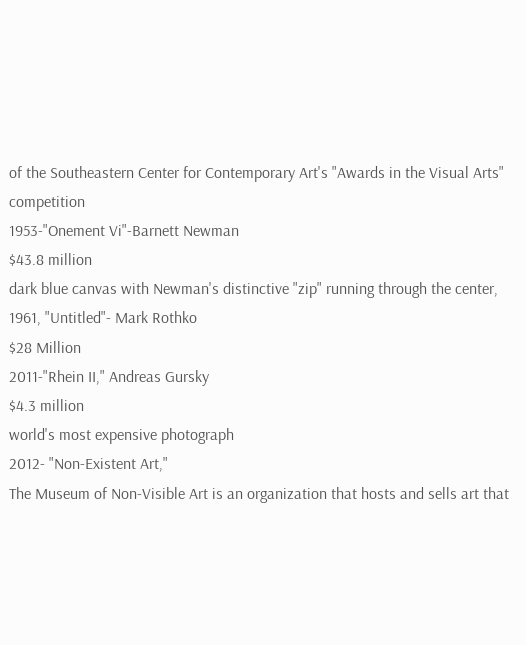of the Southeastern Center for Contemporary Art's "Awards in the Visual Arts" competition
1953-"Onement Vi"-Barnett Newman
$43.8 million
dark blue canvas with Newman's distinctive "zip" running through the center,
1961, "Untitled"- Mark Rothko
$28 Million
2011-"Rhein II," Andreas Gursky
$4.3 million
world's most expensive photograph
2012- "Non-Existent Art,"
The Museum of Non-Visible Art is an organization that hosts and sells art that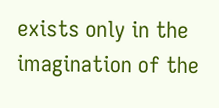exists only in the imagination of the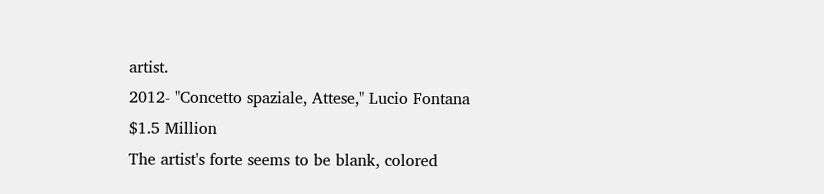artist.
2012- "Concetto spaziale, Attese," Lucio Fontana
$1.5 Million
The artist's forte seems to be blank, colored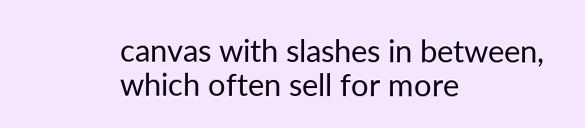canvas with slashes in between, which often sell for more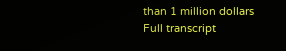than 1 million dollars
Full transcript